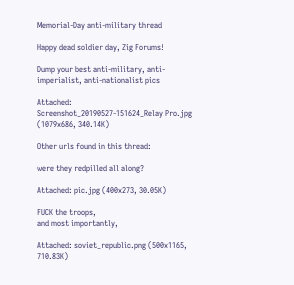Memorial-Day anti-military thread

Happy dead soldier day, Zig Forums!

Dump your best anti-military, anti-imperialist, anti-nationalist pics

Attached: Screenshot_20190527-151624_Relay Pro.jpg (1079x686, 340.14K)

Other urls found in this thread:

were they redpilled all along?

Attached: pic.jpg (400x273, 30.05K)

FUCK the troops,
and most importantly,

Attached: soviet_republic.png (500x1165, 710.83K)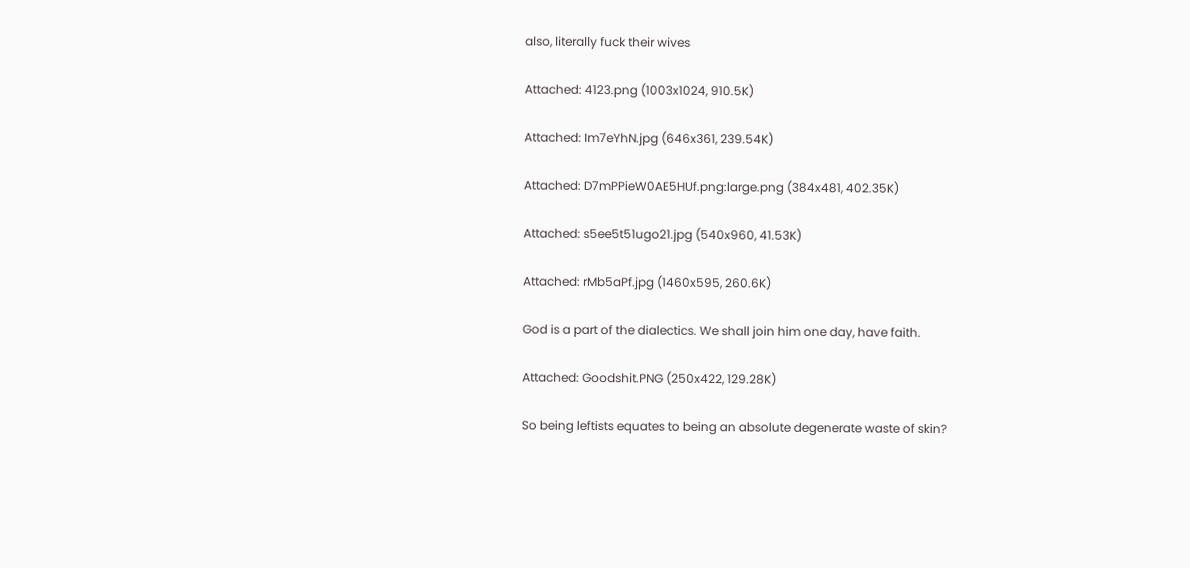also, literally fuck their wives

Attached: 4123.png (1003x1024, 910.5K)

Attached: Im7eYhN.jpg (646x361, 239.54K)

Attached: D7mPPieW0AE5HUf.png:large.png (384x481, 402.35K)

Attached: s5ee5t51ugo21.jpg (540x960, 41.53K)

Attached: rMb5aPf.jpg (1460x595, 260.6K)

God is a part of the dialectics. We shall join him one day, have faith.

Attached: Goodshit.PNG (250x422, 129.28K)

So being leftists equates to being an absolute degenerate waste of skin?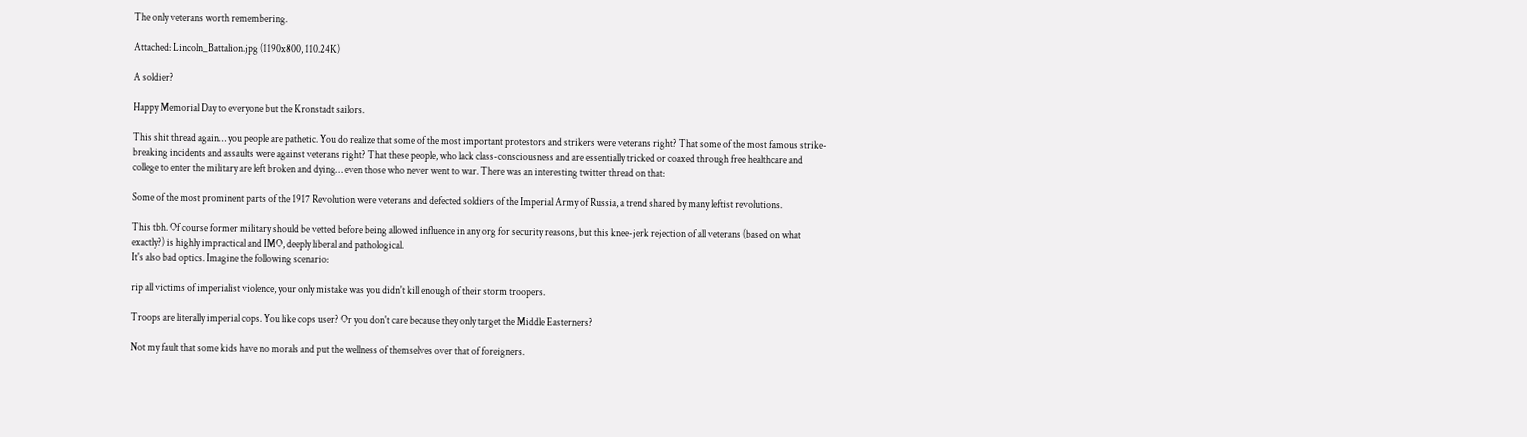The only veterans worth remembering.

Attached: Lincoln_Battalion.jpg (1190x800, 110.24K)

A soldier?

Happy Memorial Day to everyone but the Kronstadt sailors.

This shit thread again… you people are pathetic. You do realize that some of the most important protestors and strikers were veterans right? That some of the most famous strike-breaking incidents and assaults were against veterans right? That these people, who lack class-consciousness and are essentially tricked or coaxed through free healthcare and college to enter the military are left broken and dying… even those who never went to war. There was an interesting twitter thread on that:

Some of the most prominent parts of the 1917 Revolution were veterans and defected soldiers of the Imperial Army of Russia, a trend shared by many leftist revolutions.

This tbh. Of course former military should be vetted before being allowed influence in any org for security reasons, but this knee-jerk rejection of all veterans (based on what exactly?) is highly impractical and IMO, deeply liberal and pathological.
It's also bad optics. Imagine the following scenario:

rip all victims of imperialist violence, your only mistake was you didn't kill enough of their storm troopers.

Troops are literally imperial cops. You like cops user? Or you don't care because they only target the Middle Easterners?

Not my fault that some kids have no morals and put the wellness of themselves over that of foreigners.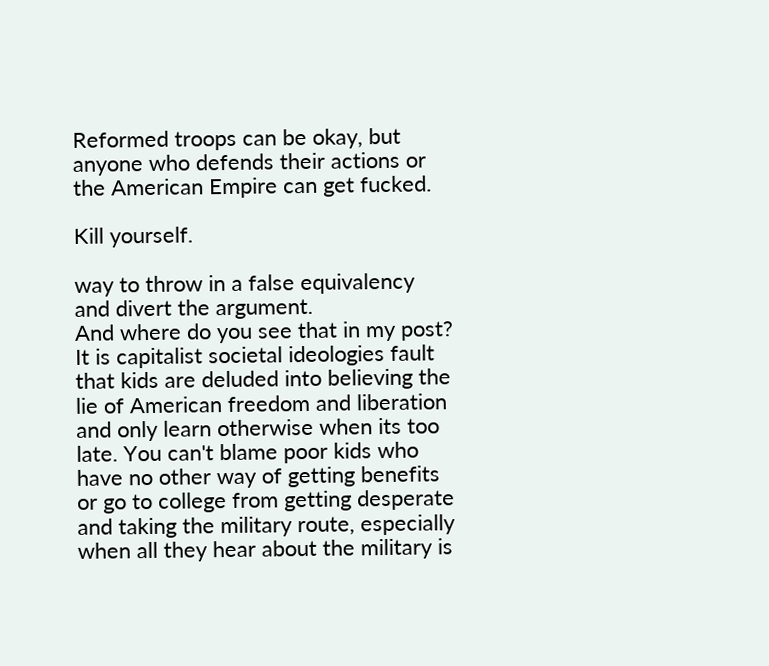Reformed troops can be okay, but anyone who defends their actions or the American Empire can get fucked.

Kill yourself.

way to throw in a false equivalency and divert the argument.
And where do you see that in my post?
It is capitalist societal ideologies fault that kids are deluded into believing the lie of American freedom and liberation and only learn otherwise when its too late. You can't blame poor kids who have no other way of getting benefits or go to college from getting desperate and taking the military route, especially when all they hear about the military is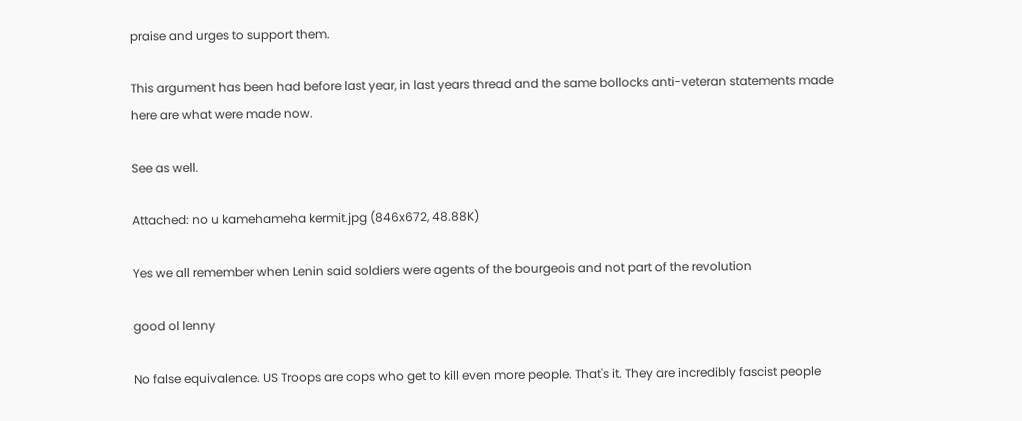praise and urges to support them.

This argument has been had before last year, in last years thread and the same bollocks anti-veteran statements made here are what were made now.

See as well.

Attached: no u kamehameha kermit.jpg (846x672, 48.88K)

Yes we all remember when Lenin said soldiers were agents of the bourgeois and not part of the revolution

good ol lenny

No false equivalence. US Troops are cops who get to kill even more people. That's it. They are incredibly fascist people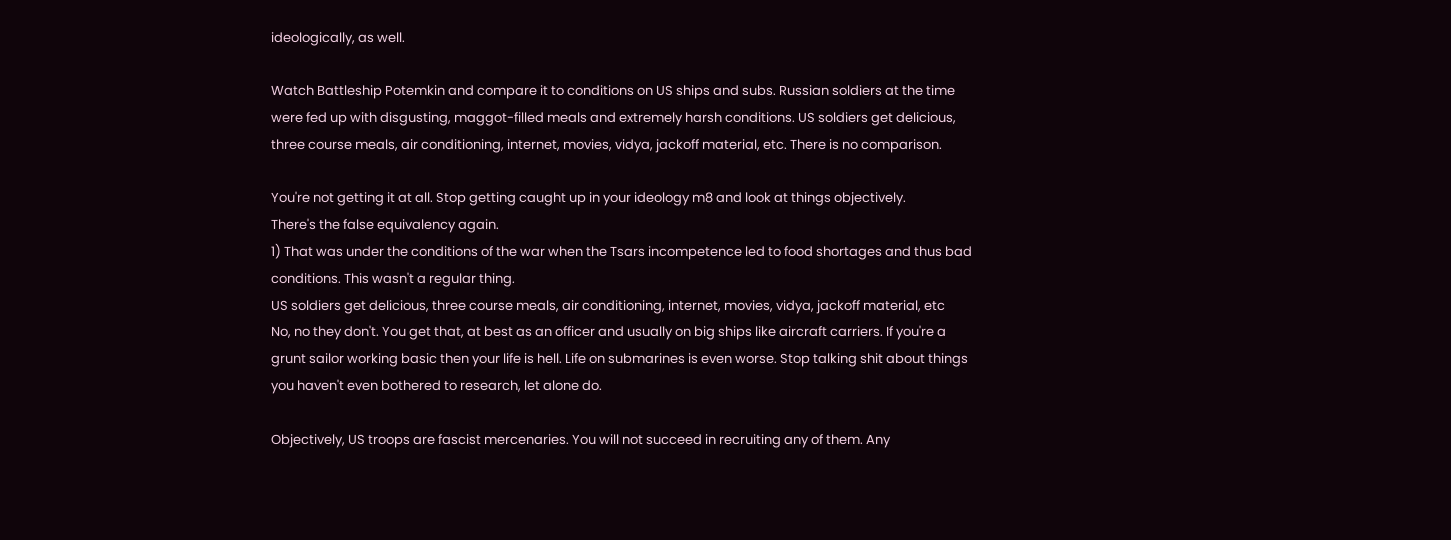ideologically, as well.

Watch Battleship Potemkin and compare it to conditions on US ships and subs. Russian soldiers at the time were fed up with disgusting, maggot-filled meals and extremely harsh conditions. US soldiers get delicious, three course meals, air conditioning, internet, movies, vidya, jackoff material, etc. There is no comparison.

You're not getting it at all. Stop getting caught up in your ideology m8 and look at things objectively.
There's the false equivalency again.
1) That was under the conditions of the war when the Tsars incompetence led to food shortages and thus bad conditions. This wasn't a regular thing.
US soldiers get delicious, three course meals, air conditioning, internet, movies, vidya, jackoff material, etc
No, no they don't. You get that, at best as an officer and usually on big ships like aircraft carriers. If you're a grunt sailor working basic then your life is hell. Life on submarines is even worse. Stop talking shit about things you haven't even bothered to research, let alone do.

Objectively, US troops are fascist mercenaries. You will not succeed in recruiting any of them. Any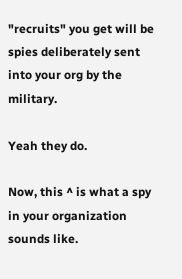"recruits" you get will be spies deliberately sent into your org by the military.

Yeah they do.

Now, this ^ is what a spy in your organization sounds like.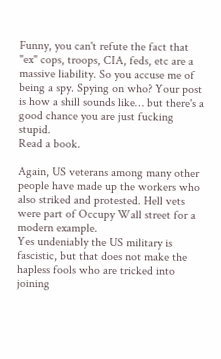Funny, you can't refute the fact that "ex" cops, troops, CIA, feds, etc are a massive liability. So you accuse me of being a spy. Spying on who? Your post is how a shill sounds like… but there's a good chance you are just fucking stupid.
Read a book.

Again, US veterans among many other people have made up the workers who also striked and protested. Hell vets were part of Occupy Wall street for a modern example.
Yes undeniably the US military is fascistic, but that does not make the hapless fools who are tricked into joining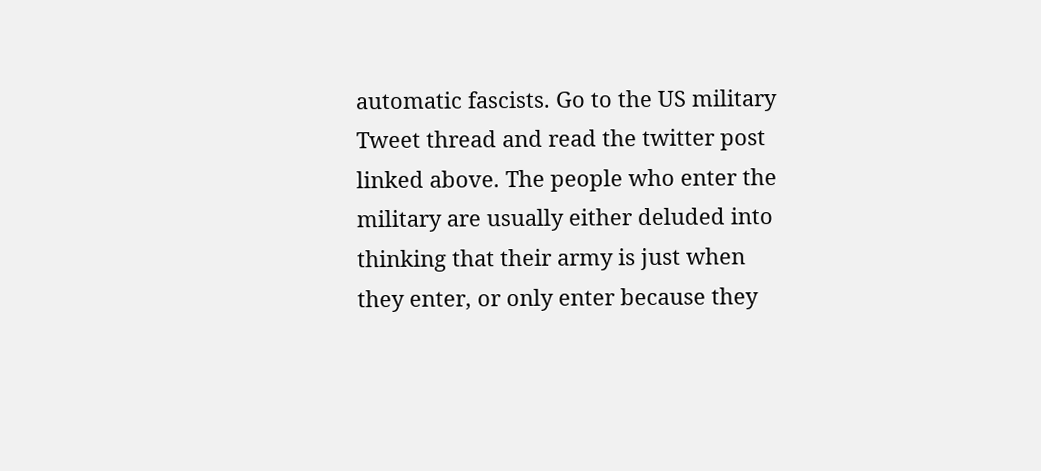automatic fascists. Go to the US military Tweet thread and read the twitter post linked above. The people who enter the military are usually either deluded into thinking that their army is just when they enter, or only enter because they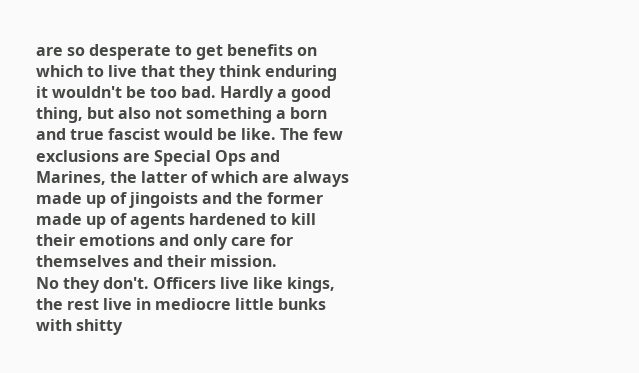are so desperate to get benefits on which to live that they think enduring it wouldn't be too bad. Hardly a good thing, but also not something a born and true fascist would be like. The few exclusions are Special Ops and Marines, the latter of which are always made up of jingoists and the former made up of agents hardened to kill their emotions and only care for themselves and their mission.
No they don't. Officers live like kings, the rest live in mediocre little bunks with shitty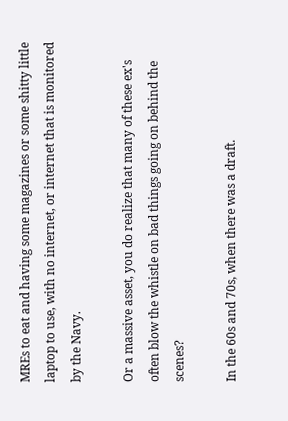MREs to eat and having some magazines or some shitty little laptop to use, with no internet, or internet that is monitored by the Navy.

Or a massive asset, you do realize that many of these ex's often blow the whistle on bad things going on behind the scenes?

In the 60s and 70s, when there was a draft.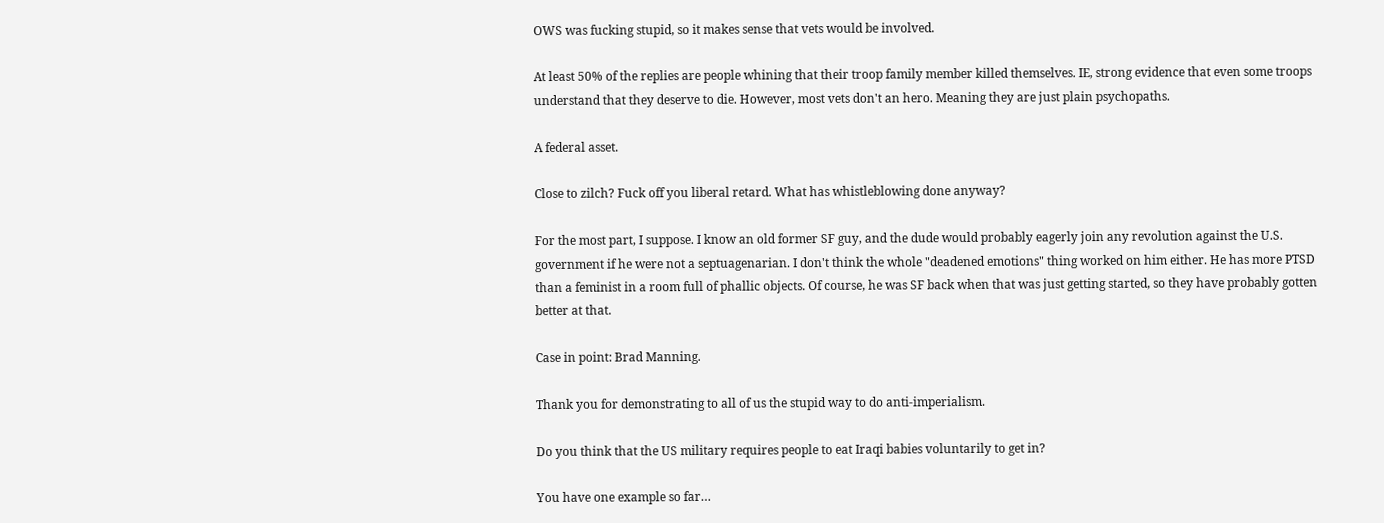OWS was fucking stupid, so it makes sense that vets would be involved.

At least 50% of the replies are people whining that their troop family member killed themselves. IE, strong evidence that even some troops understand that they deserve to die. However, most vets don't an hero. Meaning they are just plain psychopaths.

A federal asset.

Close to zilch? Fuck off you liberal retard. What has whistleblowing done anyway?

For the most part, I suppose. I know an old former SF guy, and the dude would probably eagerly join any revolution against the U.S. government if he were not a septuagenarian. I don't think the whole "deadened emotions" thing worked on him either. He has more PTSD than a feminist in a room full of phallic objects. Of course, he was SF back when that was just getting started, so they have probably gotten better at that.

Case in point: Brad Manning.

Thank you for demonstrating to all of us the stupid way to do anti-imperialism.

Do you think that the US military requires people to eat Iraqi babies voluntarily to get in?

You have one example so far…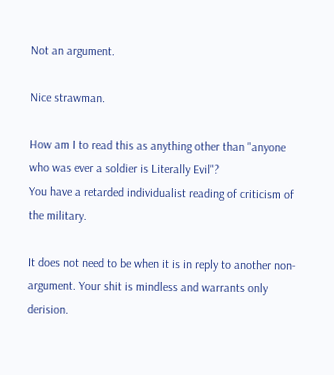Not an argument.

Nice strawman.

How am I to read this as anything other than "anyone who was ever a soldier is Literally Evil"?
You have a retarded individualist reading of criticism of the military.

It does not need to be when it is in reply to another non-argument. Your shit is mindless and warrants only derision.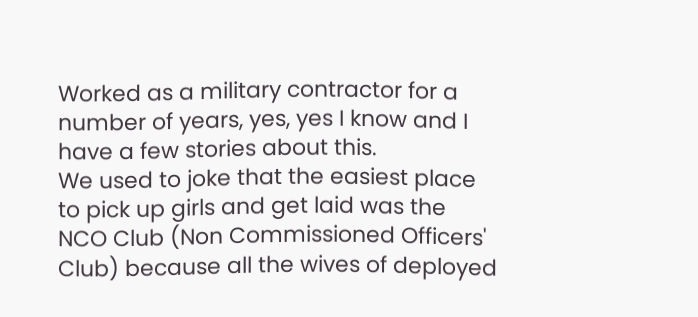Worked as a military contractor for a number of years, yes, yes I know and I have a few stories about this.
We used to joke that the easiest place to pick up girls and get laid was the NCO Club (Non Commissioned Officers' Club) because all the wives of deployed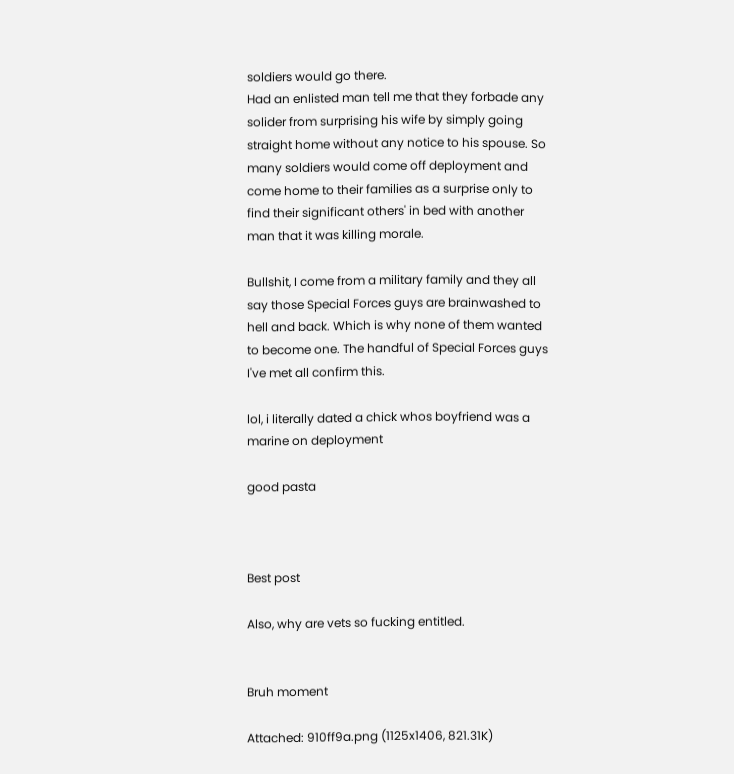soldiers would go there.
Had an enlisted man tell me that they forbade any solider from surprising his wife by simply going straight home without any notice to his spouse. So many soldiers would come off deployment and come home to their families as a surprise only to find their significant others' in bed with another man that it was killing morale.

Bullshit, I come from a military family and they all say those Special Forces guys are brainwashed to hell and back. Which is why none of them wanted to become one. The handful of Special Forces guys I've met all confirm this.

lol, i literally dated a chick whos boyfriend was a marine on deployment

good pasta



Best post

Also, why are vets so fucking entitled.


Bruh moment

Attached: 910ff9a.png (1125x1406, 821.31K)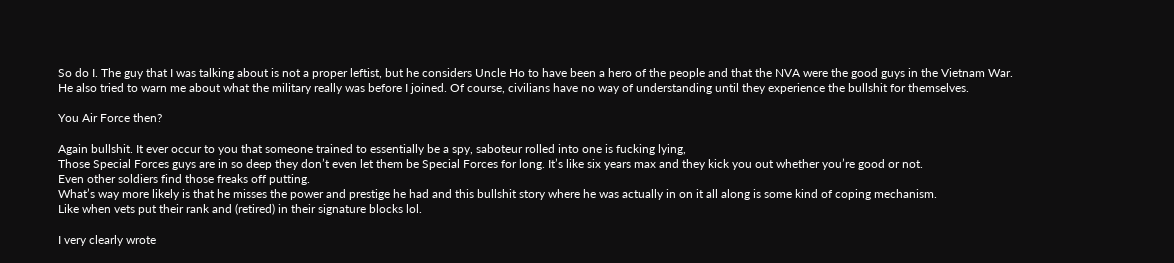So do I. The guy that I was talking about is not a proper leftist, but he considers Uncle Ho to have been a hero of the people and that the NVA were the good guys in the Vietnam War. He also tried to warn me about what the military really was before I joined. Of course, civilians have no way of understanding until they experience the bullshit for themselves.

You Air Force then?

Again bullshit. It ever occur to you that someone trained to essentially be a spy, saboteur rolled into one is fucking lying,
Those Special Forces guys are in so deep they don’t even let them be Special Forces for long. It’s like six years max and they kick you out whether you’re good or not.
Even other soldiers find those freaks off putting.
What’s way more likely is that he misses the power and prestige he had and this bullshit story where he was actually in on it all along is some kind of coping mechanism.
Like when vets put their rank and (retired) in their signature blocks lol.

I very clearly wrote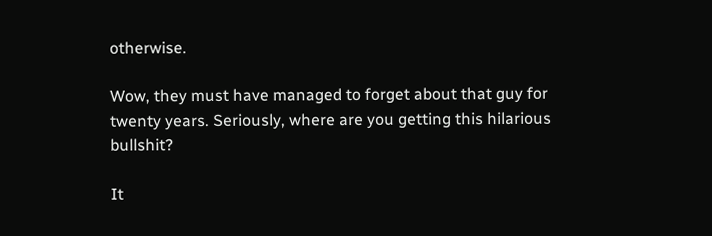otherwise.

Wow, they must have managed to forget about that guy for twenty years. Seriously, where are you getting this hilarious bullshit?

It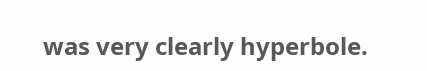was very clearly hyperbole.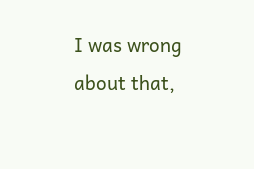I was wrong about that,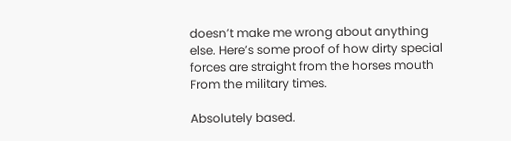doesn’t make me wrong about anything else. Here’s some proof of how dirty special forces are straight from the horses mouth
From the military times.

Absolutely based.